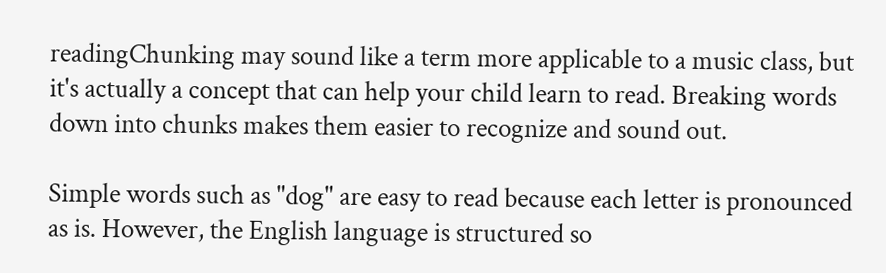readingChunking may sound like a term more applicable to a music class, but it's actually a concept that can help your child learn to read. Breaking words down into chunks makes them easier to recognize and sound out.

Simple words such as "dog" are easy to read because each letter is pronounced as is. However, the English language is structured so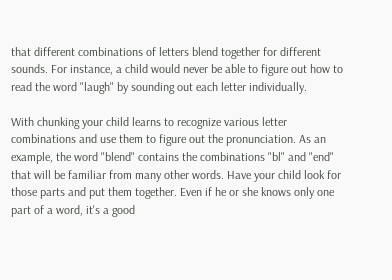that different combinations of letters blend together for different sounds. For instance, a child would never be able to figure out how to read the word "laugh" by sounding out each letter individually.

With chunking your child learns to recognize various letter combinations and use them to figure out the pronunciation. As an example, the word "blend" contains the combinations "bl" and "end" that will be familiar from many other words. Have your child look for those parts and put them together. Even if he or she knows only one part of a word, it's a good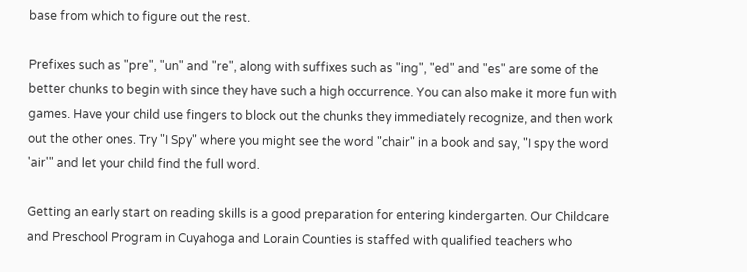base from which to figure out the rest.

Prefixes such as "pre", "un" and "re", along with suffixes such as "ing", "ed" and "es" are some of the better chunks to begin with since they have such a high occurrence. You can also make it more fun with games. Have your child use fingers to block out the chunks they immediately recognize, and then work out the other ones. Try "I Spy" where you might see the word "chair" in a book and say, "I spy the word 'air'" and let your child find the full word.

Getting an early start on reading skills is a good preparation for entering kindergarten. Our Childcare and Preschool Program in Cuyahoga and Lorain Counties is staffed with qualified teachers who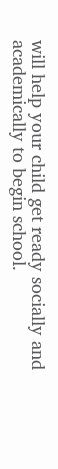will help your child get ready socially and academically to begin school.